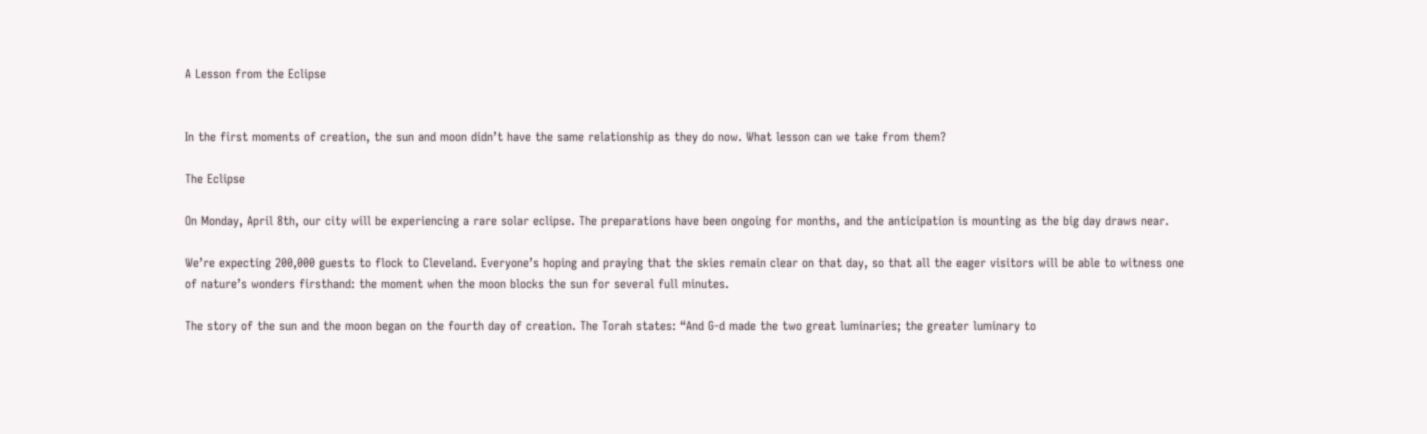A Lesson from the Eclipse


In the first moments of creation, the sun and moon didn’t have the same relationship as they do now. What lesson can we take from them?

The Eclipse

On Monday, April 8th, our city will be experiencing a rare solar eclipse. The preparations have been ongoing for months, and the anticipation is mounting as the big day draws near.

We’re expecting 200,000 guests to flock to Cleveland. Everyone’s hoping and praying that the skies remain clear on that day, so that all the eager visitors will be able to witness one of nature’s wonders firsthand: the moment when the moon blocks the sun for several full minutes.

The story of the sun and the moon began on the fourth day of creation. The Torah states: “And G-d made the two great luminaries; the greater luminary to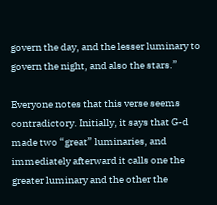govern the day, and the lesser luminary to govern the night, and also the stars.”

Everyone notes that this verse seems contradictory. Initially, it says that G-d made two “great” luminaries, and immediately afterward it calls one the greater luminary and the other the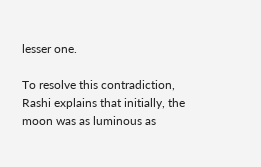lesser one.

To resolve this contradiction, Rashi explains that initially, the moon was as luminous as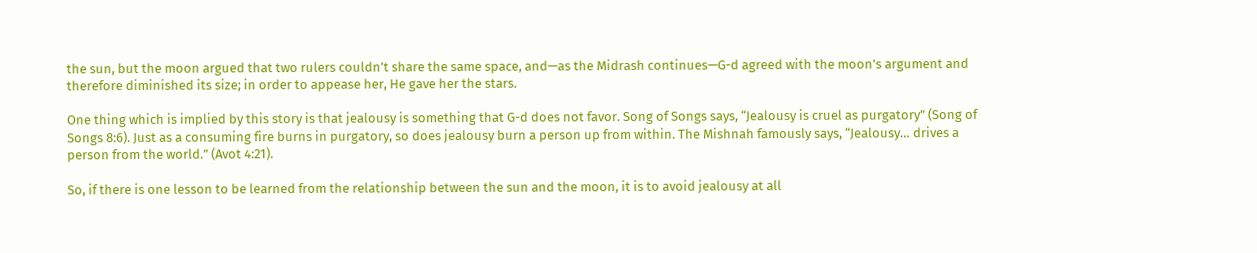the sun, but the moon argued that two rulers couldn’t share the same space, and—as the Midrash continues—G-d agreed with the moon’s argument and therefore diminished its size; in order to appease her, He gave her the stars.

One thing which is implied by this story is that jealousy is something that G-d does not favor. Song of Songs says, “Jealousy is cruel as purgatory” (Song of Songs 8:6). Just as a consuming fire burns in purgatory, so does jealousy burn a person up from within. The Mishnah famously says, “Jealousy… drives a person from the world.” (Avot 4:21).

So, if there is one lesson to be learned from the relationship between the sun and the moon, it is to avoid jealousy at all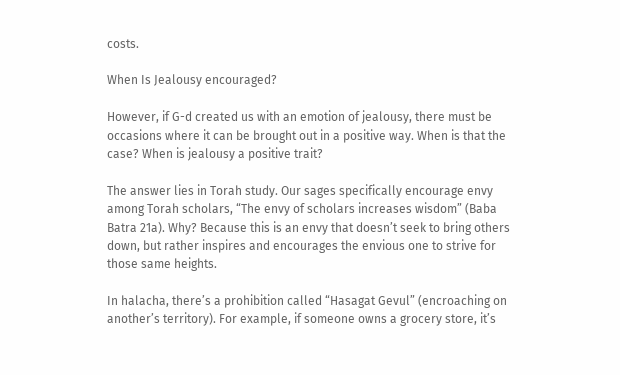costs.

When Is Jealousy encouraged?

However, if G-d created us with an emotion of jealousy, there must be occasions where it can be brought out in a positive way. When is that the case? When is jealousy a positive trait?

The answer lies in Torah study. Our sages specifically encourage envy among Torah scholars, “The envy of scholars increases wisdom” (Baba Batra 21a). Why? Because this is an envy that doesn’t seek to bring others down, but rather inspires and encourages the envious one to strive for those same heights.

In halacha, there’s a prohibition called “Hasagat Gevul” (encroaching on another’s territory). For example, if someone owns a grocery store, it’s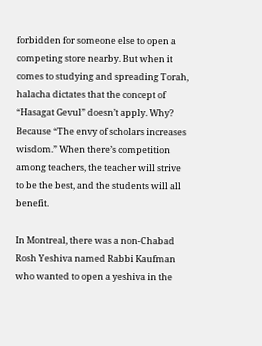forbidden for someone else to open a competing store nearby. But when it comes to studying and spreading Torah, halacha dictates that the concept of “Hasagat Gevul” doesn’t apply. Why? Because “The envy of scholars increases wisdom.” When there’s competition among teachers, the teacher will strive to be the best, and the students will all benefit.

In Montreal, there was a non-Chabad Rosh Yeshiva named Rabbi Kaufman who wanted to open a yeshiva in the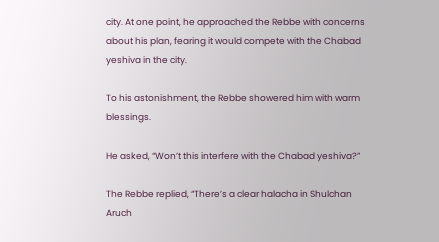city. At one point, he approached the Rebbe with concerns about his plan, fearing it would compete with the Chabad yeshiva in the city.

To his astonishment, the Rebbe showered him with warm blessings.

He asked, “Won’t this interfere with the Chabad yeshiva?”

The Rebbe replied, “There’s a clear halacha in Shulchan Aruch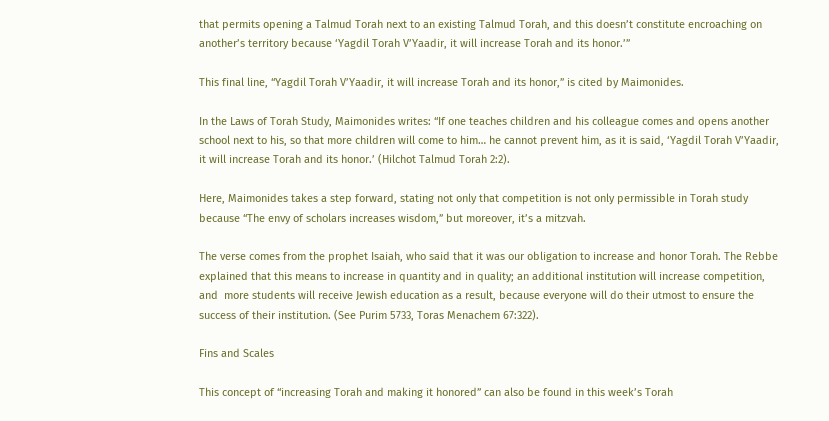that permits opening a Talmud Torah next to an existing Talmud Torah, and this doesn’t constitute encroaching on another’s territory because ‘Yagdil Torah V’Yaadir, it will increase Torah and its honor.’”

This final line, “Yagdil Torah V’Yaadir, it will increase Torah and its honor,” is cited by Maimonides.

In the Laws of Torah Study, Maimonides writes: “If one teaches children and his colleague comes and opens another school next to his, so that more children will come to him… he cannot prevent him, as it is said, ‘Yagdil Torah V’Yaadir, it will increase Torah and its honor.’ (Hilchot Talmud Torah 2:2).

Here, Maimonides takes a step forward, stating not only that competition is not only permissible in Torah study because “The envy of scholars increases wisdom,” but moreover, it’s a mitzvah.

The verse comes from the prophet Isaiah, who said that it was our obligation to increase and honor Torah. The Rebbe explained that this means to increase in quantity and in quality; an additional institution will increase competition, and  more students will receive Jewish education as a result, because everyone will do their utmost to ensure the success of their institution. (See Purim 5733, Toras Menachem 67:322).

Fins and Scales

This concept of “increasing Torah and making it honored” can also be found in this week’s Torah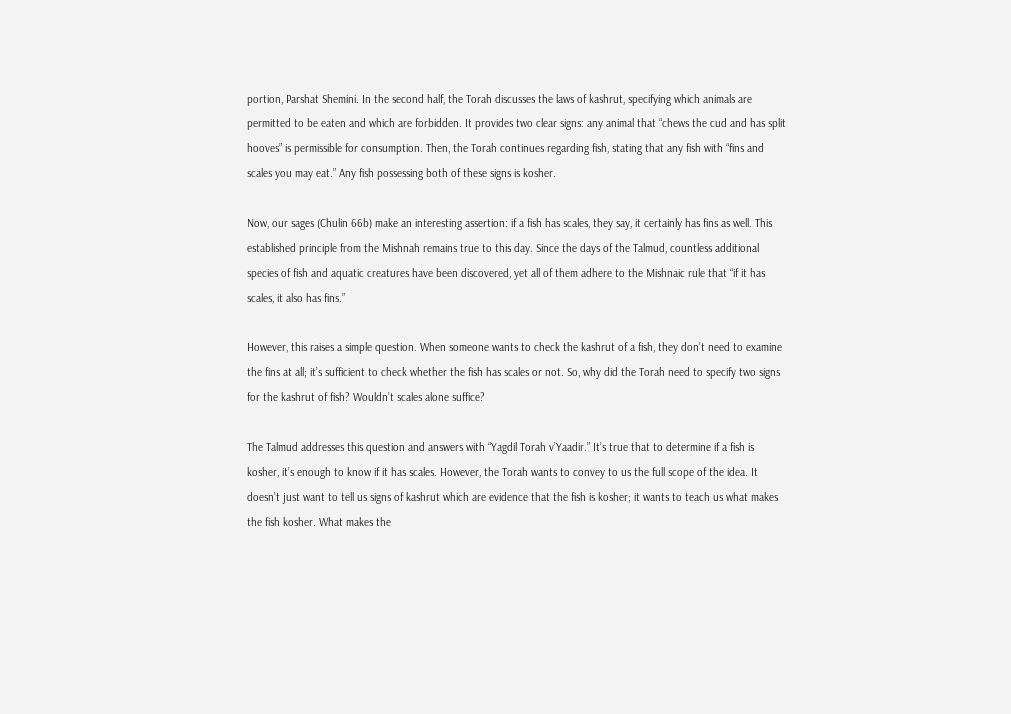portion, Parshat Shemini. In the second half, the Torah discusses the laws of kashrut, specifying which animals are permitted to be eaten and which are forbidden. It provides two clear signs: any animal that “chews the cud and has split hooves” is permissible for consumption. Then, the Torah continues regarding fish, stating that any fish with “fins and scales you may eat.” Any fish possessing both of these signs is kosher.

Now, our sages (Chulin 66b) make an interesting assertion: if a fish has scales, they say, it certainly has fins as well. This established principle from the Mishnah remains true to this day. Since the days of the Talmud, countless additional species of fish and aquatic creatures have been discovered, yet all of them adhere to the Mishnaic rule that “if it has scales, it also has fins.”

However, this raises a simple question. When someone wants to check the kashrut of a fish, they don’t need to examine the fins at all; it’s sufficient to check whether the fish has scales or not. So, why did the Torah need to specify two signs for the kashrut of fish? Wouldn’t scales alone suffice?

The Talmud addresses this question and answers with “Yagdil Torah v’Yaadir.” It’s true that to determine if a fish is kosher, it’s enough to know if it has scales. However, the Torah wants to convey to us the full scope of the idea. It doesn’t just want to tell us signs of kashrut which are evidence that the fish is kosher; it wants to teach us what makes the fish kosher. What makes the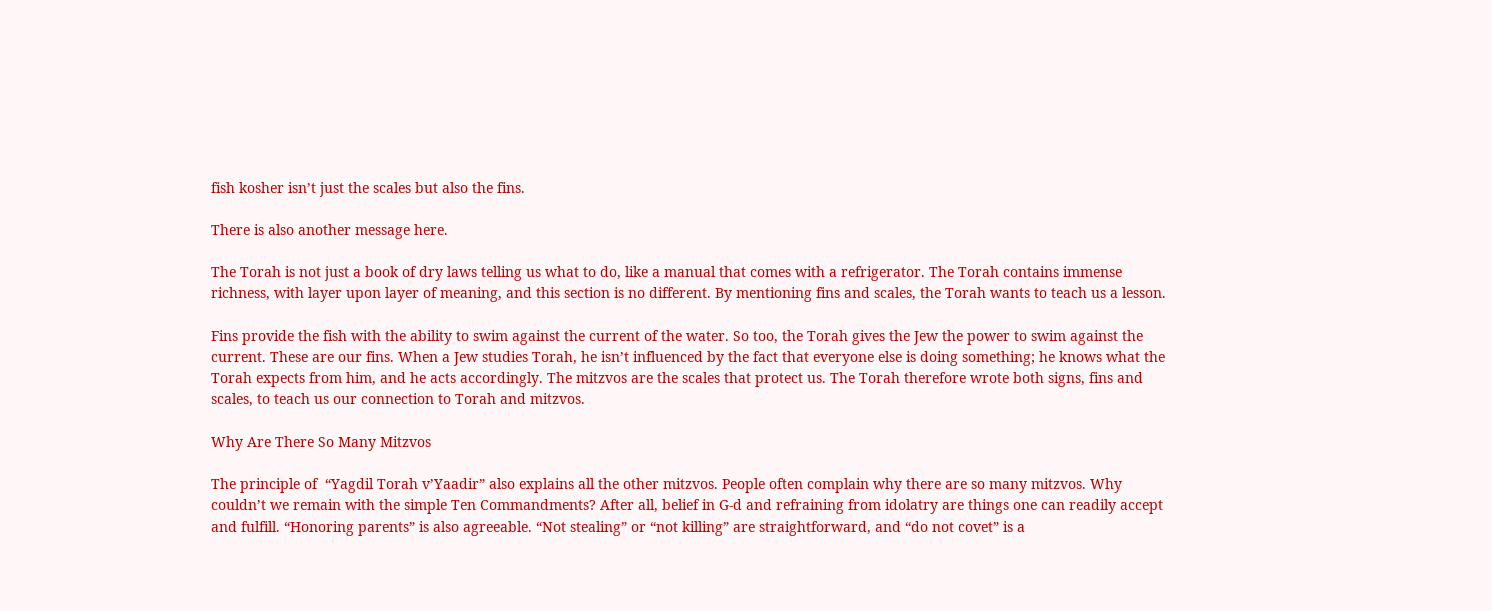fish kosher isn’t just the scales but also the fins.

There is also another message here.

The Torah is not just a book of dry laws telling us what to do, like a manual that comes with a refrigerator. The Torah contains immense richness, with layer upon layer of meaning, and this section is no different. By mentioning fins and scales, the Torah wants to teach us a lesson.

Fins provide the fish with the ability to swim against the current of the water. So too, the Torah gives the Jew the power to swim against the current. These are our fins. When a Jew studies Torah, he isn’t influenced by the fact that everyone else is doing something; he knows what the Torah expects from him, and he acts accordingly. The mitzvos are the scales that protect us. The Torah therefore wrote both signs, fins and scales, to teach us our connection to Torah and mitzvos.

Why Are There So Many Mitzvos

The principle of  “Yagdil Torah v’Yaadir” also explains all the other mitzvos. People often complain why there are so many mitzvos. Why couldn’t we remain with the simple Ten Commandments? After all, belief in G-d and refraining from idolatry are things one can readily accept and fulfill. “Honoring parents” is also agreeable. “Not stealing” or “not killing” are straightforward, and “do not covet” is a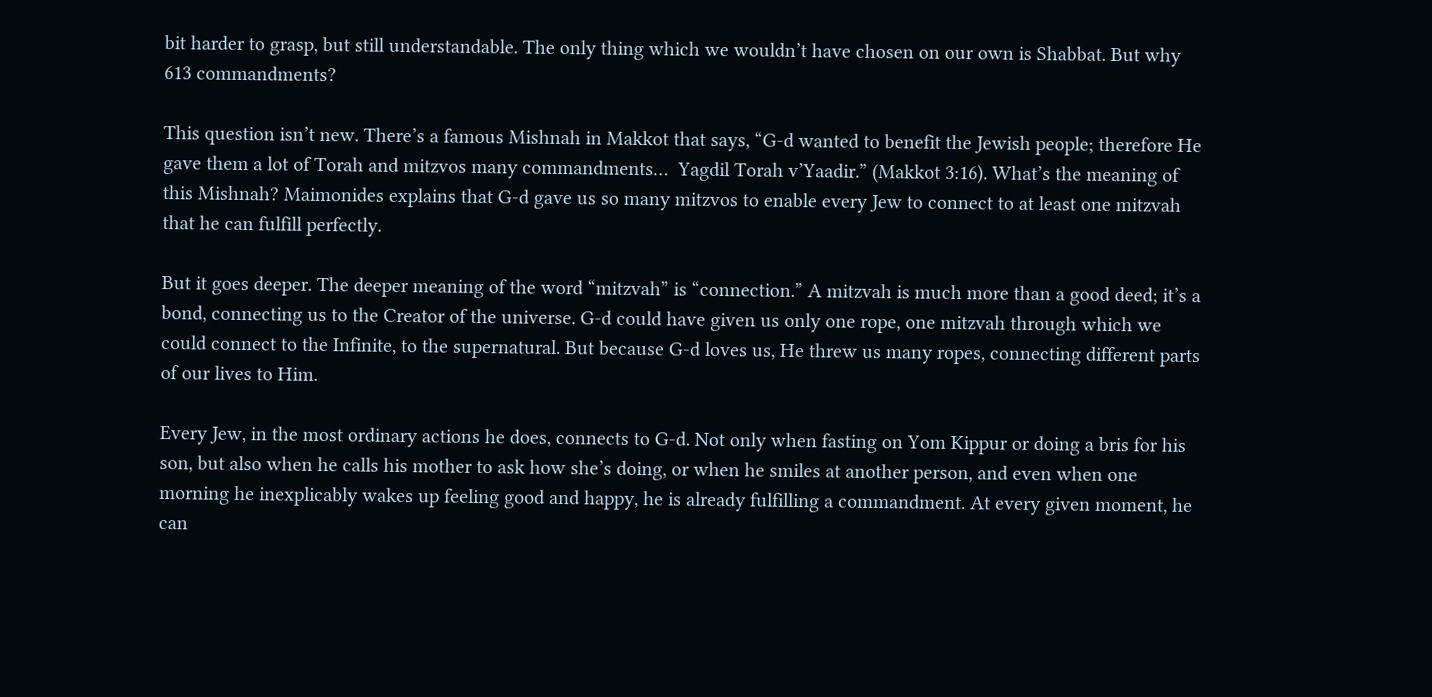bit harder to grasp, but still understandable. The only thing which we wouldn’t have chosen on our own is Shabbat. But why 613 commandments?

This question isn’t new. There’s a famous Mishnah in Makkot that says, “G-d wanted to benefit the Jewish people; therefore He gave them a lot of Torah and mitzvos many commandments…  Yagdil Torah v’Yaadir.” (Makkot 3:16). What’s the meaning of this Mishnah? Maimonides explains that G-d gave us so many mitzvos to enable every Jew to connect to at least one mitzvah that he can fulfill perfectly.

But it goes deeper. The deeper meaning of the word “mitzvah” is “connection.” A mitzvah is much more than a good deed; it’s a bond, connecting us to the Creator of the universe. G-d could have given us only one rope, one mitzvah through which we could connect to the Infinite, to the supernatural. But because G-d loves us, He threw us many ropes, connecting different parts of our lives to Him.

Every Jew, in the most ordinary actions he does, connects to G-d. Not only when fasting on Yom Kippur or doing a bris for his son, but also when he calls his mother to ask how she’s doing, or when he smiles at another person, and even when one morning he inexplicably wakes up feeling good and happy, he is already fulfilling a commandment. At every given moment, he can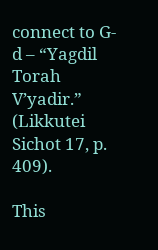connect to G-d – “Yagdil Torah V’yadir.” (Likkutei Sichot 17, p. 409).

This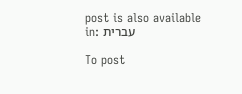post is also available in: עברית

To post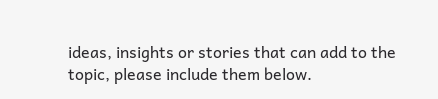ideas, insights or stories that can add to the topic, please include them below.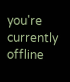you're currently offline